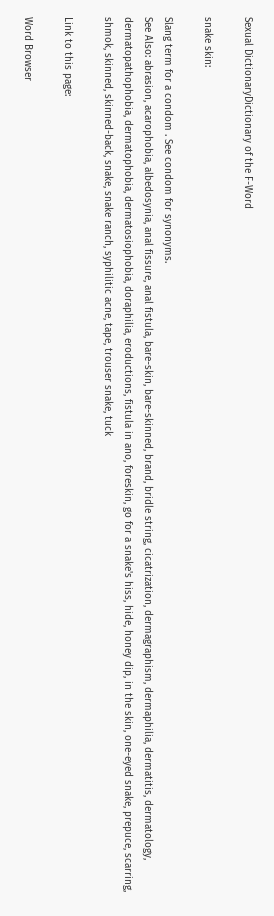Sexual DictionaryDictionary of the F-Word

snake skin:

Slang term for a condom . See condom for synonyms.
See Also: abrasion, acarophobia, albedosynia, anal fissure, anal fistula, bare-skin, bare-skinned, brand, bridle string, cicatrization, dermagraphism, dermaphilia, dermatitis, dermatology, dermatopathophobia, dermatophobia, dermatosiophobia, doraphilia, eroductions, fistula in ano, foreskin, go for a snake's hiss, hide, honey dip, in the skin, one-eyed snake, prepuce, scarring, shmok, skinned, skinned-back, snake, snake ranch, syphilitic acne, tape, trouser snake, tuck

Link to this page:

Word Browser